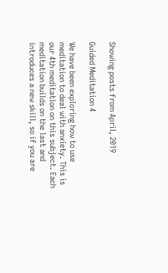Showing posts from April, 2019

Guided Meditation 4

We have been exploring how to use meditation to deal with anxiety. This is our 4th meditation on this subject. Each meditation builds on the last and introduces a new skill, so if you are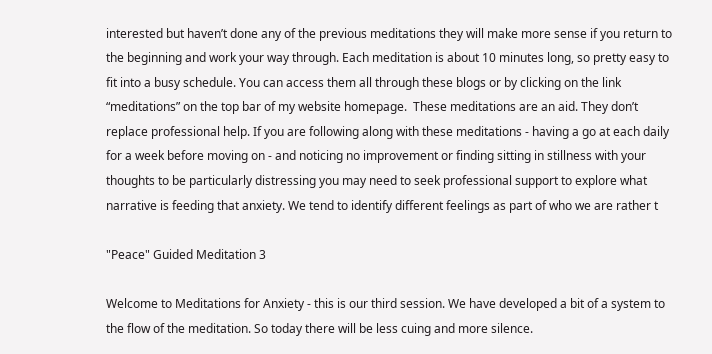interested but haven’t done any of the previous meditations they will make more sense if you return to the beginning and work your way through. Each meditation is about 10 minutes long, so pretty easy to fit into a busy schedule. You can access them all through these blogs or by clicking on the link “meditations” on the top bar of my website homepage.  These meditations are an aid. They don’t replace professional help. If you are following along with these meditations - having a go at each daily for a week before moving on - and noticing no improvement or finding sitting in stillness with your thoughts to be particularly distressing you may need to seek professional support to explore what narrative is feeding that anxiety. We tend to identify different feelings as part of who we are rather t

"Peace" Guided Meditation 3

Welcome to Meditations for Anxiety - this is our third session. We have developed a bit of a system to the flow of the meditation. So today there will be less cuing and more silence.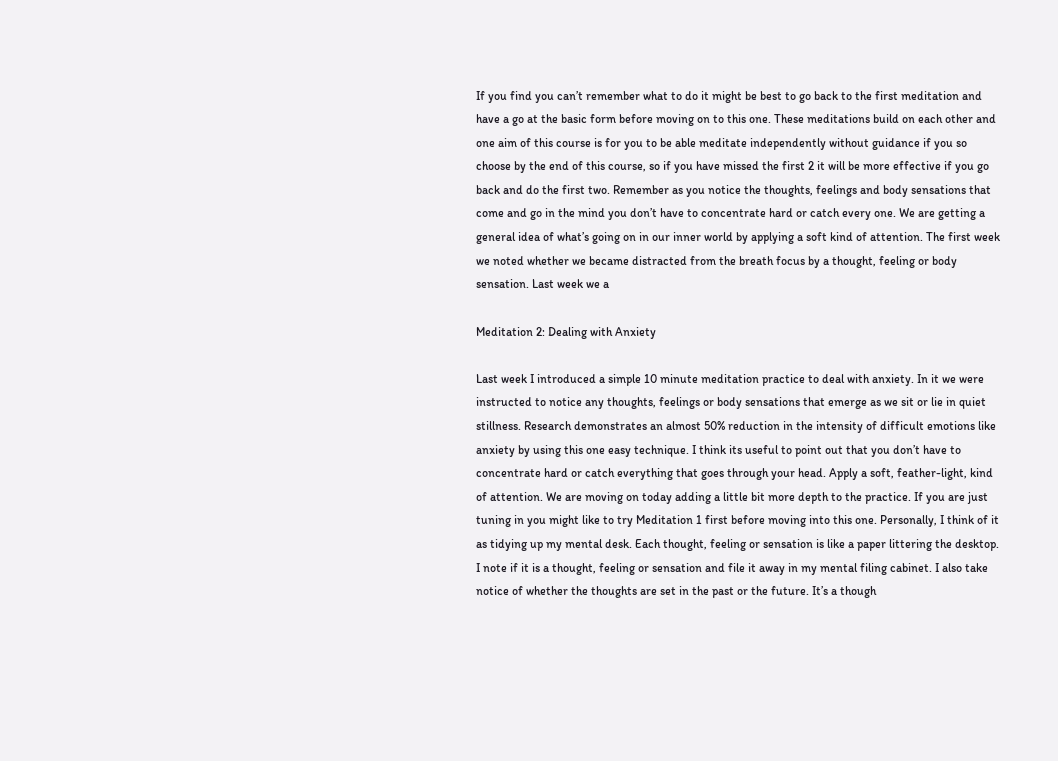If you find you can’t remember what to do it might be best to go back to the first meditation and have a go at the basic form before moving on to this one. These meditations build on each other and one aim of this course is for you to be able meditate independently without guidance if you so choose by the end of this course, so if you have missed the first 2 it will be more effective if you go back and do the first two. Remember as you notice the thoughts, feelings and body sensations that come and go in the mind you don’t have to concentrate hard or catch every one. We are getting a general idea of what’s going on in our inner world by applying a soft kind of attention. The first week we noted whether we became distracted from the breath focus by a thought, feeling or body sensation. Last week we a

Meditation 2: Dealing with Anxiety

Last week I introduced a simple 10 minute meditation practice to deal with anxiety. In it we were instructed to notice any thoughts, feelings or body sensations that emerge as we sit or lie in quiet stillness. Research demonstrates an almost 50% reduction in the intensity of difficult emotions like anxiety by using this one easy technique. I think its useful to point out that you don’t have to concentrate hard or catch everything that goes through your head. Apply a soft, feather-light, kind of attention. We are moving on today adding a little bit more depth to the practice. If you are just tuning in you might like to try Meditation 1 first before moving into this one. Personally, I think of it as tidying up my mental desk. Each thought, feeling or sensation is like a paper littering the desktop. I note if it is a thought, feeling or sensation and file it away in my mental filing cabinet. I also take notice of whether the thoughts are set in the past or the future. It’s a though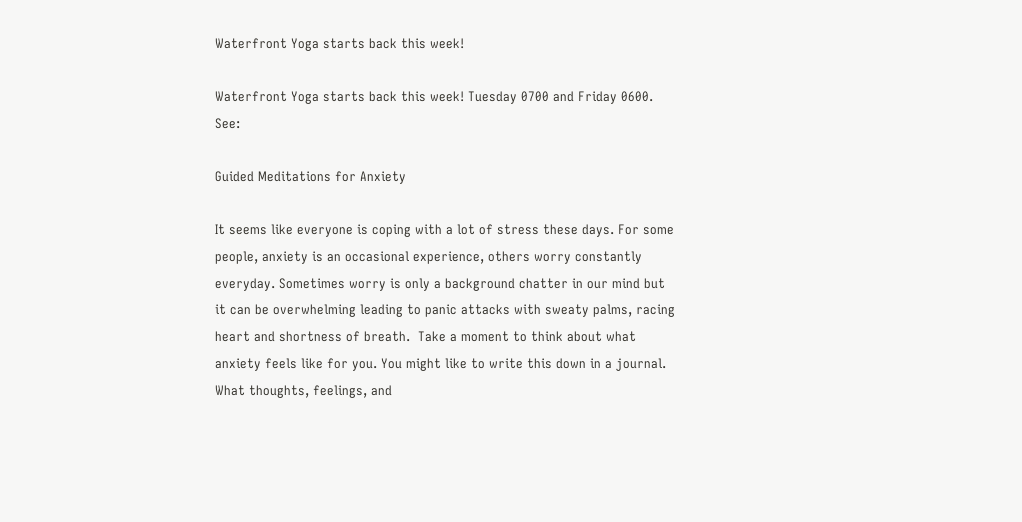Waterfront Yoga starts back this week!

Waterfront Yoga starts back this week! Tuesday 0700 and Friday 0600. See:

Guided Meditations for Anxiety

It seems like everyone is coping with a lot of stress these days. For some people, anxiety is an occasional experience, others worry constantly everyday. Sometimes worry is only a background chatter in our mind but it can be overwhelming leading to panic attacks with sweaty palms, racing heart and shortness of breath.  Take a moment to think about what anxiety feels like for you. You might like to write this down in a journal. What thoughts, feelings, and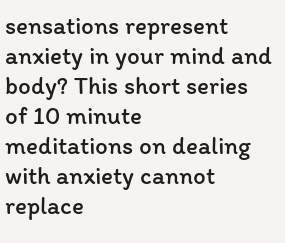sensations represent anxiety in your mind and body? This short series of 10 minute meditations on dealing with anxiety cannot replace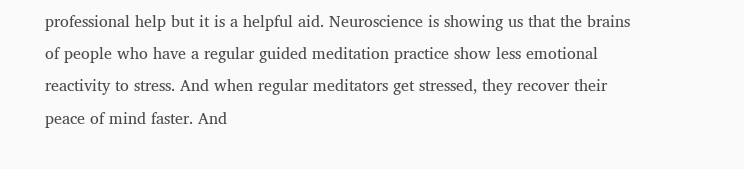professional help but it is a helpful aid. Neuroscience is showing us that the brains of people who have a regular guided meditation practice show less emotional reactivity to stress. And when regular meditators get stressed, they recover their peace of mind faster. And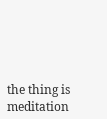the thing is meditation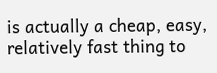is actually a cheap, easy, relatively fast thing to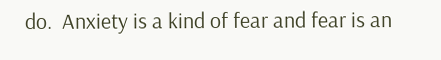do.  Anxiety is a kind of fear and fear is an